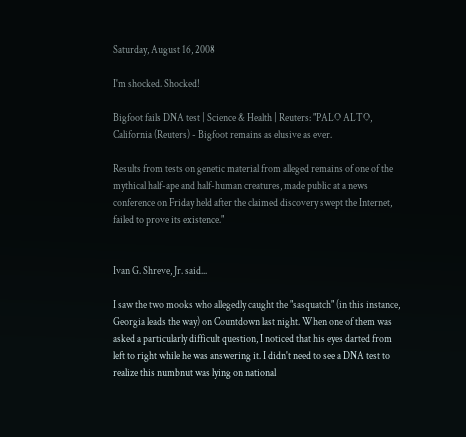Saturday, August 16, 2008

I'm shocked. Shocked!

Bigfoot fails DNA test | Science & Health | Reuters: "PALO ALTO, California (Reuters) - Bigfoot remains as elusive as ever.

Results from tests on genetic material from alleged remains of one of the mythical half-ape and half-human creatures, made public at a news conference on Friday held after the claimed discovery swept the Internet, failed to prove its existence."


Ivan G. Shreve, Jr. said...

I saw the two mooks who allegedly caught the "sasquatch" (in this instance, Georgia leads the way) on Countdown last night. When one of them was asked a particularly difficult question, I noticed that his eyes darted from left to right while he was answering it. I didn't need to see a DNA test to realize this numbnut was lying on national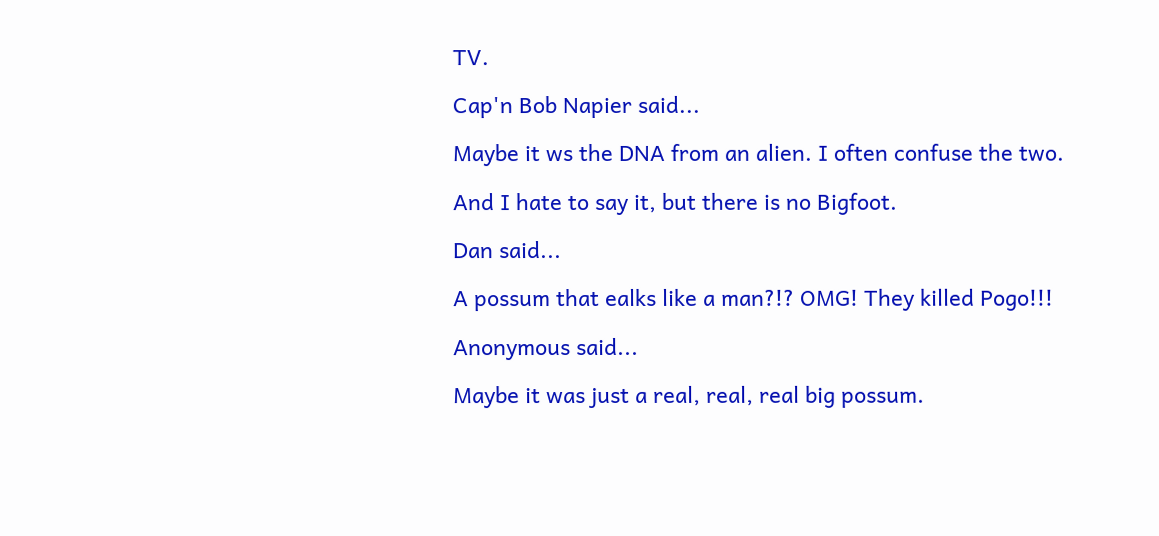TV.

Cap'n Bob Napier said...

Maybe it ws the DNA from an alien. I often confuse the two.

And I hate to say it, but there is no Bigfoot.

Dan said...

A possum that ealks like a man?!? OMG! They killed Pogo!!!

Anonymous said...

Maybe it was just a real, real, real big possum.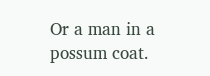Or a man in a possum coat.